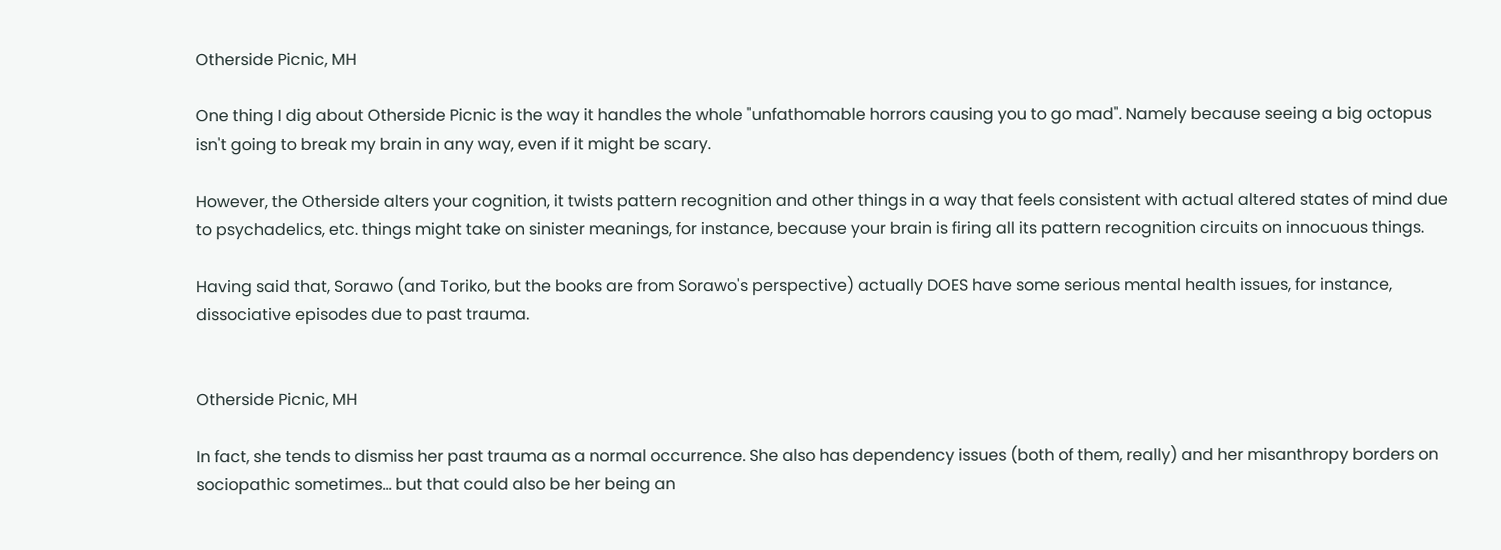Otherside Picnic, MH

One thing I dig about Otherside Picnic is the way it handles the whole "unfathomable horrors causing you to go mad". Namely because seeing a big octopus isn't going to break my brain in any way, even if it might be scary.

However, the Otherside alters your cognition, it twists pattern recognition and other things in a way that feels consistent with actual altered states of mind due to psychadelics, etc. things might take on sinister meanings, for instance, because your brain is firing all its pattern recognition circuits on innocuous things.

Having said that, Sorawo (and Toriko, but the books are from Sorawo's perspective) actually DOES have some serious mental health issues, for instance, dissociative episodes due to past trauma.


Otherside Picnic, MH

In fact, she tends to dismiss her past trauma as a normal occurrence. She also has dependency issues (both of them, really) and her misanthropy borders on sociopathic sometimes... but that could also be her being an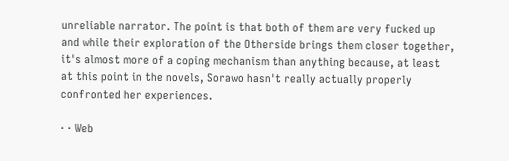unreliable narrator. The point is that both of them are very fucked up and while their exploration of the Otherside brings them closer together, it's almost more of a coping mechanism than anything because, at least at this point in the novels, Sorawo hasn't really actually properly confronted her experiences.

· · Web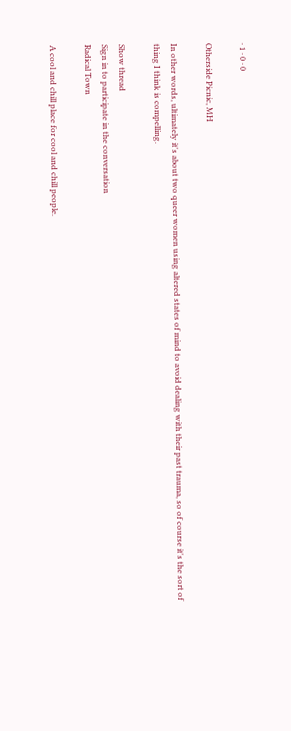· 1 · 0 · 0

Otherside Picnic, MH

In other words, ultimately it's about two queer women using altered states of mind to avoid dealing with their past trauma, so of course it's the sort of thing I think is compelling.

Show thread
Sign in to participate in the conversation
Radical Town

A cool and chill place for cool and chill people.